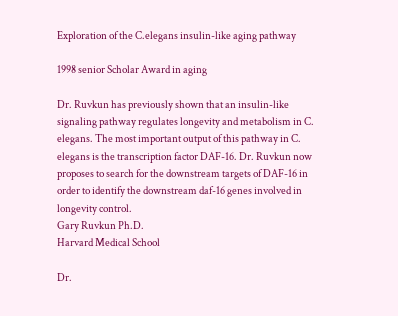Exploration of the C.elegans insulin-like aging pathway

1998 senior Scholar Award in aging

Dr. Ruvkun has previously shown that an insulin-like signaling pathway regulates longevity and metabolism in C. elegans. The most important output of this pathway in C. elegans is the transcription factor DAF-16. Dr. Ruvkun now proposes to search for the downstream targets of DAF-16 in order to identify the downstream daf-16 genes involved in longevity control.
Gary Ruvkun Ph.D.
Harvard Medical School

Dr.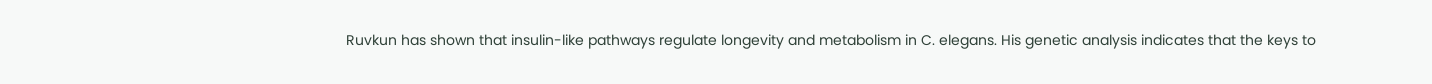Ruvkun has shown that insulin-like pathways regulate longevity and metabolism in C. elegans. His genetic analysis indicates that the keys to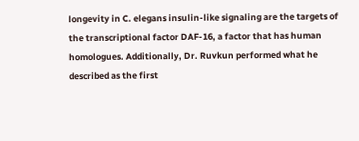longevity in C. elegans insulin-like signaling are the targets of the transcriptional factor DAF-16, a factor that has human homologues. Additionally, Dr. Ruvkun performed what he described as the first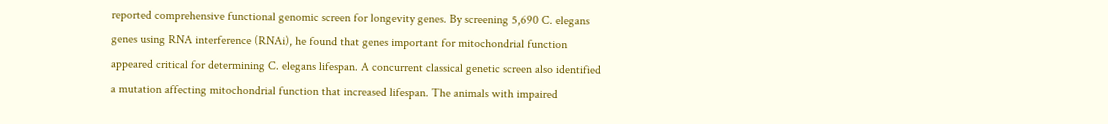reported comprehensive functional genomic screen for longevity genes. By screening 5,690 C. elegans genes using RNA interference (RNAi), he found that genes important for mitochondrial function appeared critical for determining C. elegans lifespan. A concurrent classical genetic screen also identified a mutation affecting mitochondrial function that increased lifespan. The animals with impaired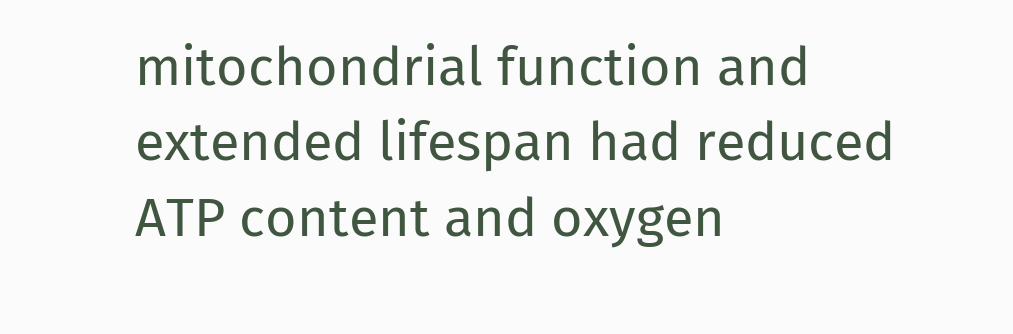mitochondrial function and extended lifespan had reduced ATP content and oxygen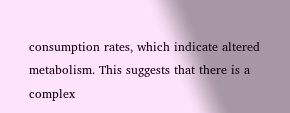consumption rates, which indicate altered metabolism. This suggests that there is a complex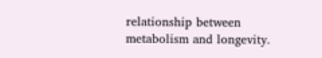relationship between metabolism and longevity.